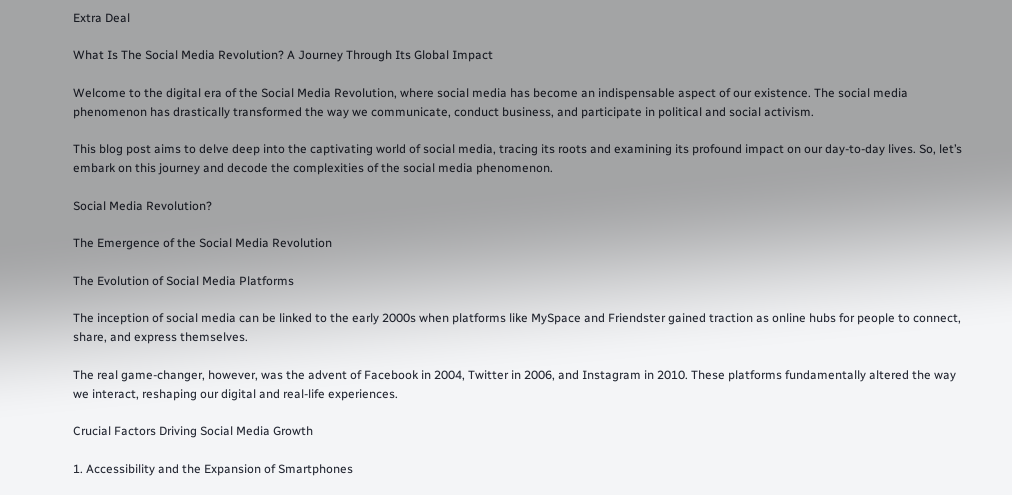Extra Deal

What Is The Social Media Revolution? A Journey Through Its Global Impact

Welcome to the digital era of the Social Media Revolution, where social media has become an indispensable aspect of our existence. The social media phenomenon has drastically transformed the way we communicate, conduct business, and participate in political and social activism.

This blog post aims to delve deep into the captivating world of social media, tracing its roots and examining its profound impact on our day-to-day lives. So, let’s embark on this journey and decode the complexities of the social media phenomenon.

Social Media Revolution?

The Emergence of the Social Media Revolution

The Evolution of Social Media Platforms

The inception of social media can be linked to the early 2000s when platforms like MySpace and Friendster gained traction as online hubs for people to connect, share, and express themselves.

The real game-changer, however, was the advent of Facebook in 2004, Twitter in 2006, and Instagram in 2010. These platforms fundamentally altered the way we interact, reshaping our digital and real-life experiences.

Crucial Factors Driving Social Media Growth

1. Accessibility and the Expansion of Smartphones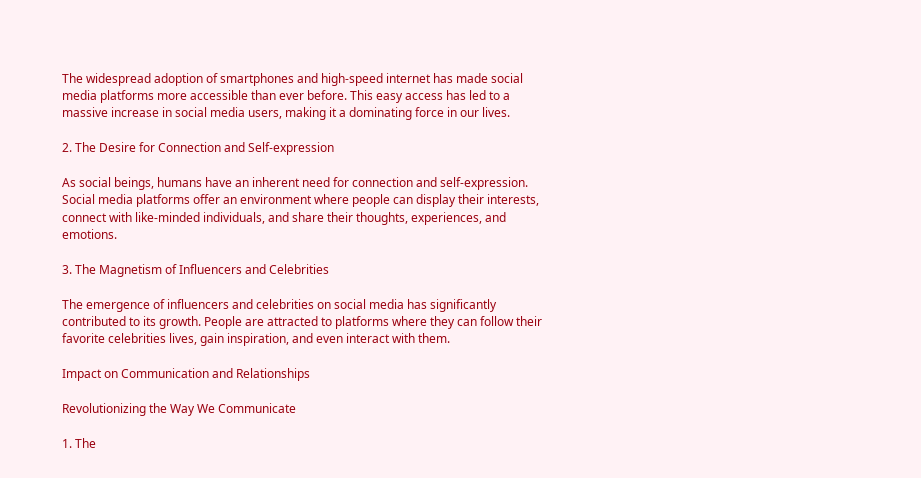The widespread adoption of smartphones and high-speed internet has made social media platforms more accessible than ever before. This easy access has led to a massive increase in social media users, making it a dominating force in our lives.

2. The Desire for Connection and Self-expression

As social beings, humans have an inherent need for connection and self-expression. Social media platforms offer an environment where people can display their interests, connect with like-minded individuals, and share their thoughts, experiences, and emotions.

3. The Magnetism of Influencers and Celebrities

The emergence of influencers and celebrities on social media has significantly contributed to its growth. People are attracted to platforms where they can follow their favorite celebrities lives, gain inspiration, and even interact with them.

Impact on Communication and Relationships

Revolutionizing the Way We Communicate

1. The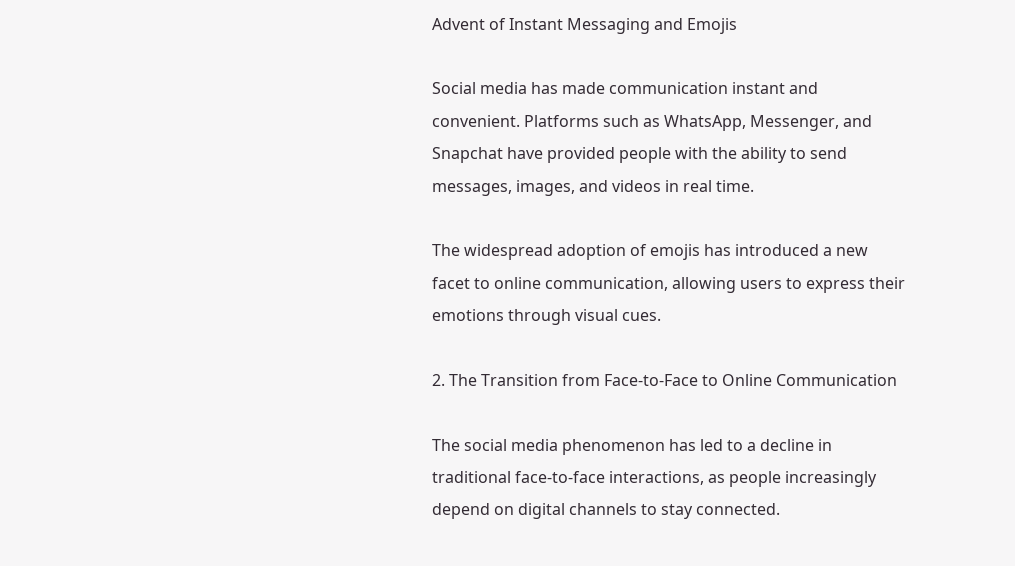Advent of Instant Messaging and Emojis

Social media has made communication instant and convenient. Platforms such as WhatsApp, Messenger, and Snapchat have provided people with the ability to send messages, images, and videos in real time.

The widespread adoption of emojis has introduced a new facet to online communication, allowing users to express their emotions through visual cues.

2. The Transition from Face-to-Face to Online Communication

The social media phenomenon has led to a decline in traditional face-to-face interactions, as people increasingly depend on digital channels to stay connected.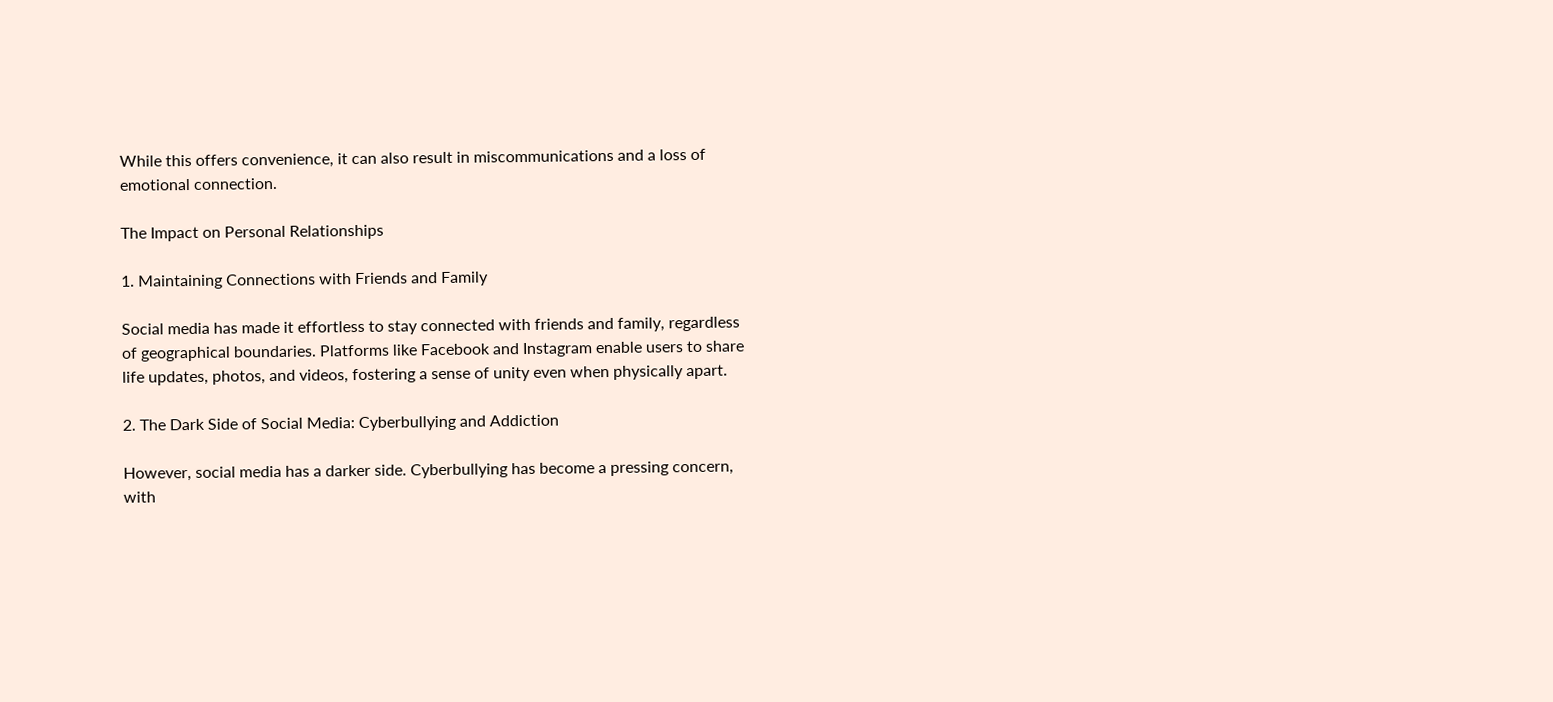While this offers convenience, it can also result in miscommunications and a loss of emotional connection.

The Impact on Personal Relationships

1. Maintaining Connections with Friends and Family

Social media has made it effortless to stay connected with friends and family, regardless of geographical boundaries. Platforms like Facebook and Instagram enable users to share life updates, photos, and videos, fostering a sense of unity even when physically apart.

2. The Dark Side of Social Media: Cyberbullying and Addiction

However, social media has a darker side. Cyberbullying has become a pressing concern, with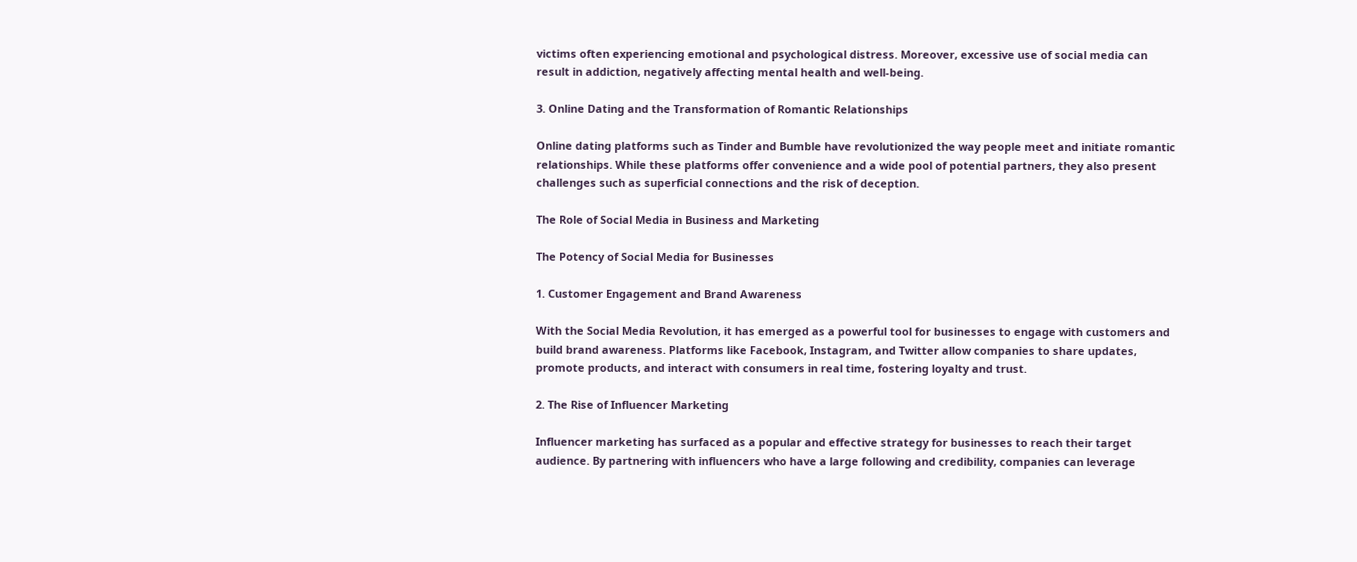victims often experiencing emotional and psychological distress. Moreover, excessive use of social media can result in addiction, negatively affecting mental health and well-being.

3. Online Dating and the Transformation of Romantic Relationships

Online dating platforms such as Tinder and Bumble have revolutionized the way people meet and initiate romantic relationships. While these platforms offer convenience and a wide pool of potential partners, they also present challenges such as superficial connections and the risk of deception.

The Role of Social Media in Business and Marketing

The Potency of Social Media for Businesses

1. Customer Engagement and Brand Awareness

With the Social Media Revolution, it has emerged as a powerful tool for businesses to engage with customers and build brand awareness. Platforms like Facebook, Instagram, and Twitter allow companies to share updates, promote products, and interact with consumers in real time, fostering loyalty and trust.

2. The Rise of Influencer Marketing

Influencer marketing has surfaced as a popular and effective strategy for businesses to reach their target audience. By partnering with influencers who have a large following and credibility, companies can leverage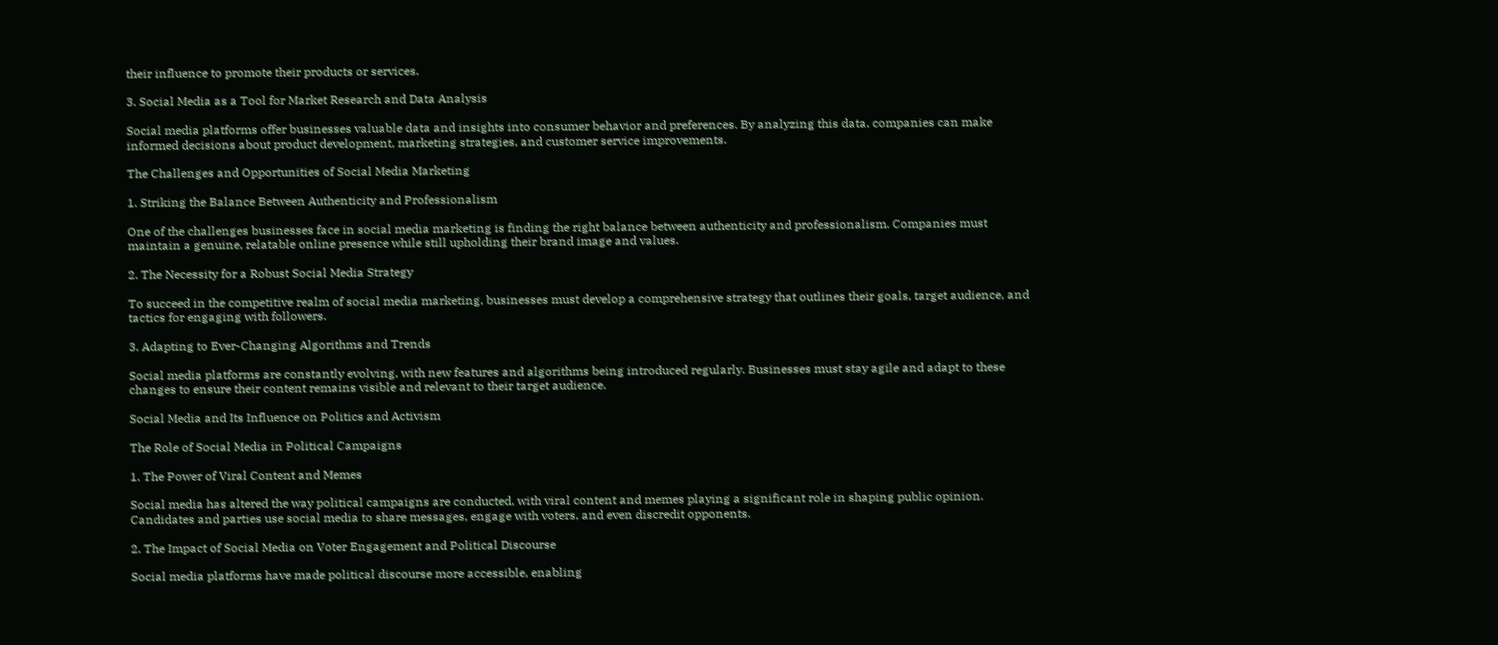their influence to promote their products or services.

3. Social Media as a Tool for Market Research and Data Analysis

Social media platforms offer businesses valuable data and insights into consumer behavior and preferences. By analyzing this data, companies can make informed decisions about product development, marketing strategies, and customer service improvements.

The Challenges and Opportunities of Social Media Marketing

1. Striking the Balance Between Authenticity and Professionalism

One of the challenges businesses face in social media marketing is finding the right balance between authenticity and professionalism. Companies must maintain a genuine, relatable online presence while still upholding their brand image and values.

2. The Necessity for a Robust Social Media Strategy

To succeed in the competitive realm of social media marketing, businesses must develop a comprehensive strategy that outlines their goals, target audience, and tactics for engaging with followers.

3. Adapting to Ever-Changing Algorithms and Trends

Social media platforms are constantly evolving, with new features and algorithms being introduced regularly. Businesses must stay agile and adapt to these changes to ensure their content remains visible and relevant to their target audience.

Social Media and Its Influence on Politics and Activism

The Role of Social Media in Political Campaigns

1. The Power of Viral Content and Memes

Social media has altered the way political campaigns are conducted, with viral content and memes playing a significant role in shaping public opinion. Candidates and parties use social media to share messages, engage with voters, and even discredit opponents.

2. The Impact of Social Media on Voter Engagement and Political Discourse

Social media platforms have made political discourse more accessible, enabling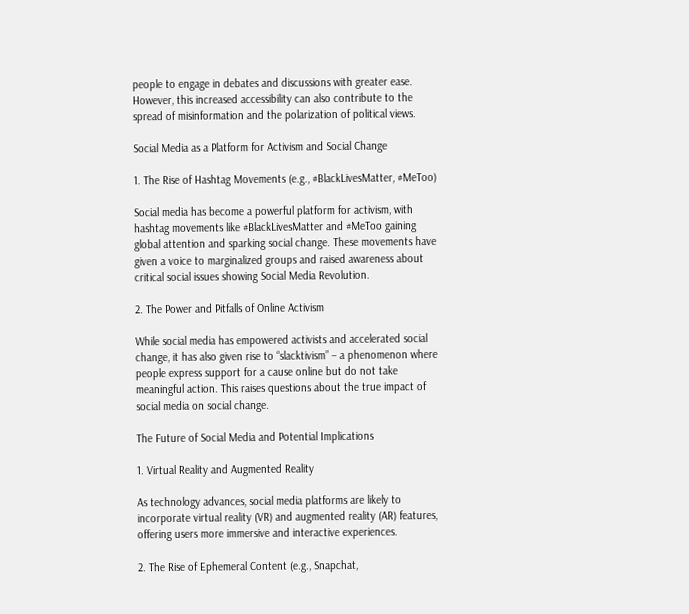people to engage in debates and discussions with greater ease. However, this increased accessibility can also contribute to the spread of misinformation and the polarization of political views.

Social Media as a Platform for Activism and Social Change

1. The Rise of Hashtag Movements (e.g., #BlackLivesMatter, #MeToo)

Social media has become a powerful platform for activism, with hashtag movements like #BlackLivesMatter and #MeToo gaining global attention and sparking social change. These movements have given a voice to marginalized groups and raised awareness about critical social issues showing Social Media Revolution.

2. The Power and Pitfalls of Online Activism

While social media has empowered activists and accelerated social change, it has also given rise to “slacktivism” – a phenomenon where people express support for a cause online but do not take meaningful action. This raises questions about the true impact of social media on social change.

The Future of Social Media and Potential Implications

1. Virtual Reality and Augmented Reality

As technology advances, social media platforms are likely to incorporate virtual reality (VR) and augmented reality (AR) features, offering users more immersive and interactive experiences.

2. The Rise of Ephemeral Content (e.g., Snapchat,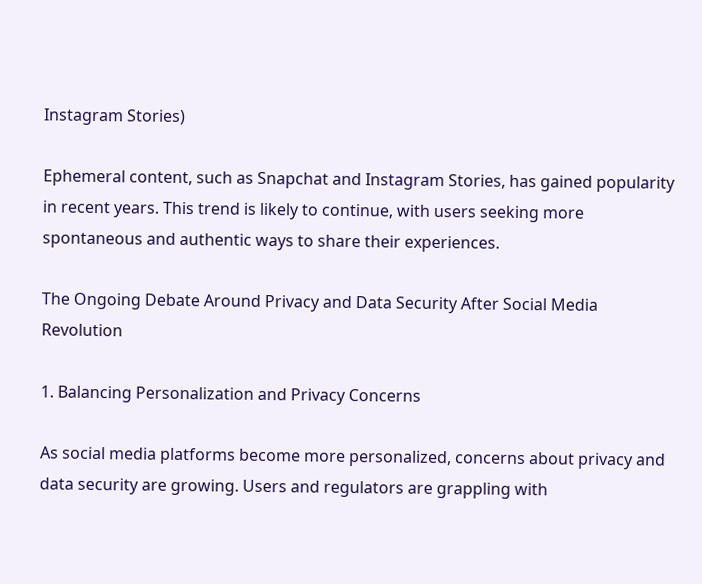Instagram Stories)

Ephemeral content, such as Snapchat and Instagram Stories, has gained popularity in recent years. This trend is likely to continue, with users seeking more spontaneous and authentic ways to share their experiences.

The Ongoing Debate Around Privacy and Data Security After Social Media Revolution

1. Balancing Personalization and Privacy Concerns

As social media platforms become more personalized, concerns about privacy and data security are growing. Users and regulators are grappling with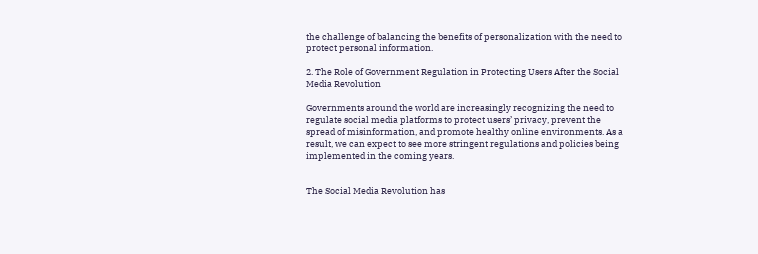the challenge of balancing the benefits of personalization with the need to protect personal information.

2. The Role of Government Regulation in Protecting Users After the Social Media Revolution

Governments around the world are increasingly recognizing the need to regulate social media platforms to protect users’ privacy, prevent the spread of misinformation, and promote healthy online environments. As a result, we can expect to see more stringent regulations and policies being implemented in the coming years.


The Social Media Revolution has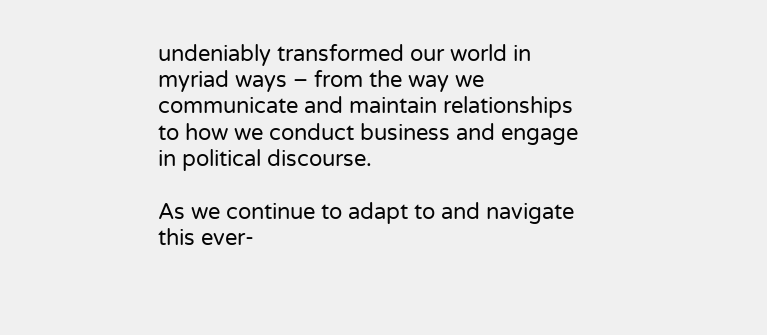undeniably transformed our world in myriad ways – from the way we communicate and maintain relationships to how we conduct business and engage in political discourse.

As we continue to adapt to and navigate this ever-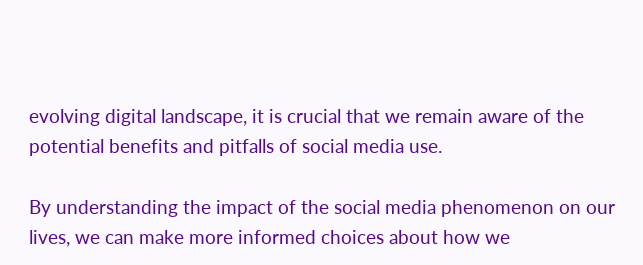evolving digital landscape, it is crucial that we remain aware of the potential benefits and pitfalls of social media use.

By understanding the impact of the social media phenomenon on our lives, we can make more informed choices about how we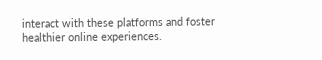interact with these platforms and foster healthier online experiences.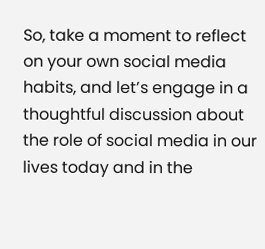So, take a moment to reflect on your own social media habits, and let’s engage in a thoughtful discussion about the role of social media in our lives today and in the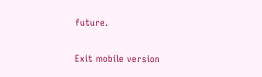future.

Exit mobile version